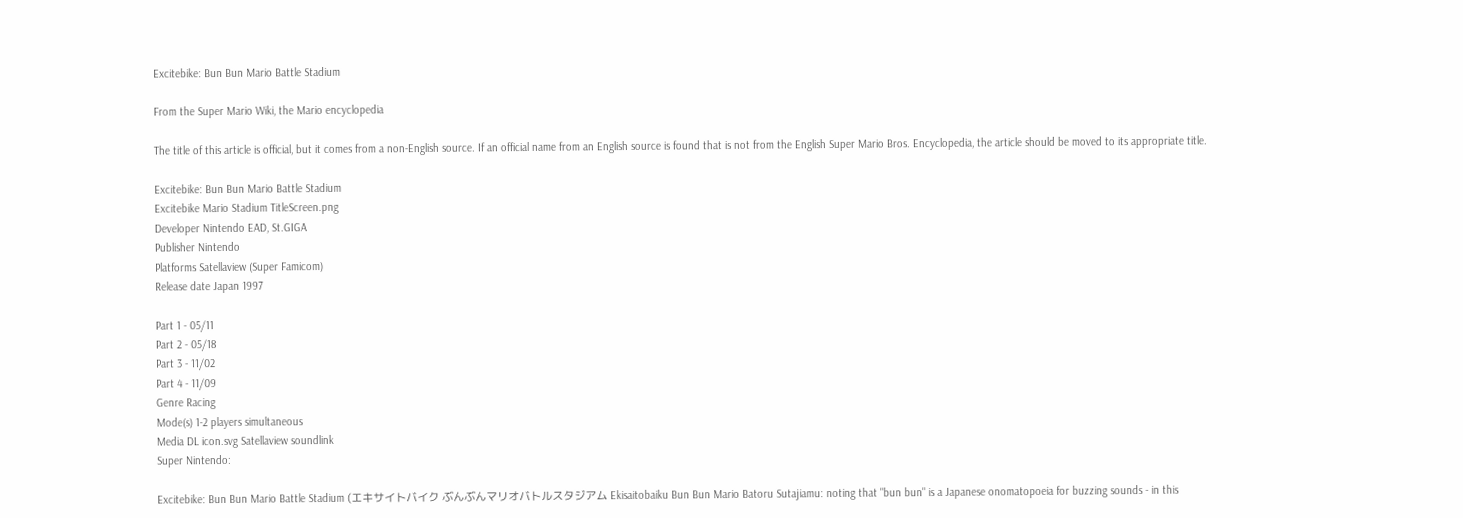Excitebike: Bun Bun Mario Battle Stadium

From the Super Mario Wiki, the Mario encyclopedia

The title of this article is official, but it comes from a non-English source. If an official name from an English source is found that is not from the English Super Mario Bros. Encyclopedia, the article should be moved to its appropriate title.

Excitebike: Bun Bun Mario Battle Stadium
Excitebike Mario Stadium TitleScreen.png
Developer Nintendo EAD, St.GIGA
Publisher Nintendo
Platforms Satellaview (Super Famicom)
Release date Japan 1997

Part 1 - 05/11
Part 2 - 05/18
Part 3 - 11/02
Part 4 - 11/09
Genre Racing
Mode(s) 1-2 players simultaneous
Media DL icon.svg Satellaview soundlink
Super Nintendo:

Excitebike: Bun Bun Mario Battle Stadium (エキサイトバイク ぶんぶんマリオバトルスタジアム Ekisaitobaiku Bun Bun Mario Batoru Sutajiamu: noting that "bun bun" is a Japanese onomatopoeia for buzzing sounds - in this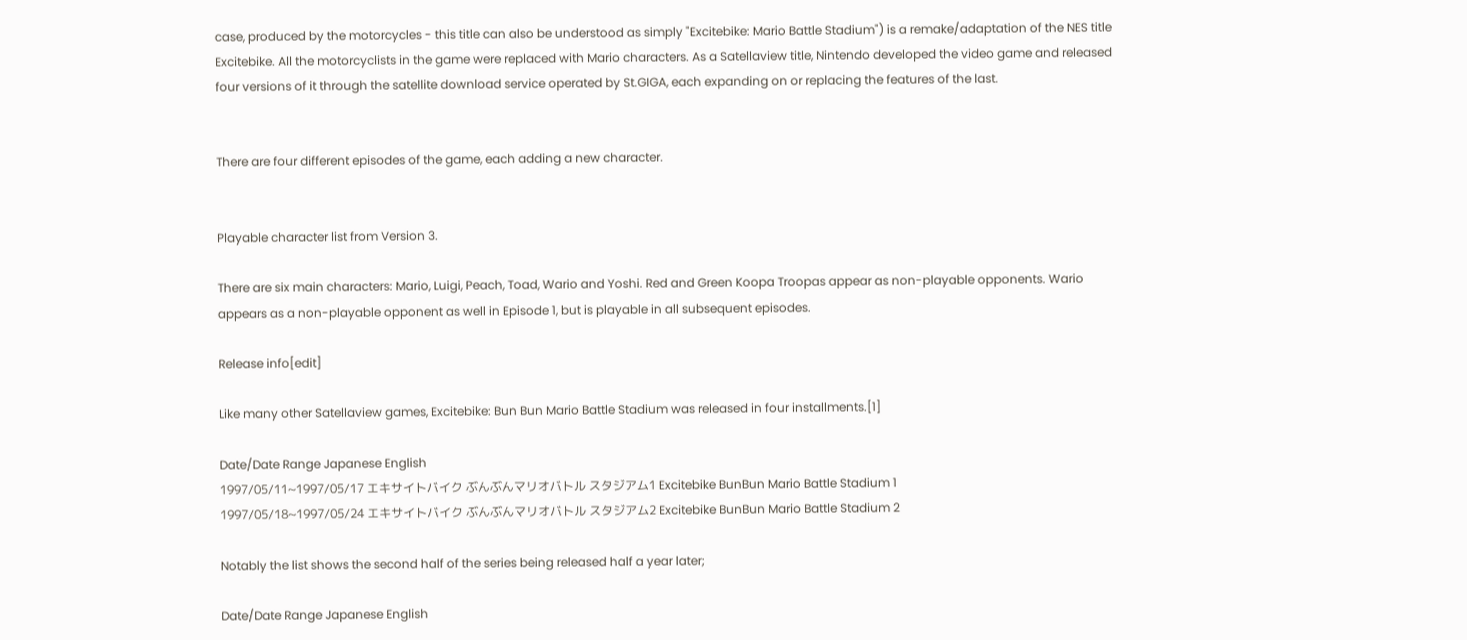case, produced by the motorcycles - this title can also be understood as simply "Excitebike: Mario Battle Stadium") is a remake/adaptation of the NES title Excitebike. All the motorcyclists in the game were replaced with Mario characters. As a Satellaview title, Nintendo developed the video game and released four versions of it through the satellite download service operated by St.GIGA, each expanding on or replacing the features of the last.


There are four different episodes of the game, each adding a new character.


Playable character list from Version 3.

There are six main characters: Mario, Luigi, Peach, Toad, Wario and Yoshi. Red and Green Koopa Troopas appear as non-playable opponents. Wario appears as a non-playable opponent as well in Episode 1, but is playable in all subsequent episodes.

Release info[edit]

Like many other Satellaview games, Excitebike: Bun Bun Mario Battle Stadium was released in four installments.[1]

Date/Date Range Japanese English
1997/05/11~1997/05/17 エキサイトバイク ぶんぶんマリオバトル スタジアム1 Excitebike BunBun Mario Battle Stadium 1
1997/05/18~1997/05/24 エキサイトバイク ぶんぶんマリオバトル スタジアム2 Excitebike BunBun Mario Battle Stadium 2

Notably the list shows the second half of the series being released half a year later;

Date/Date Range Japanese English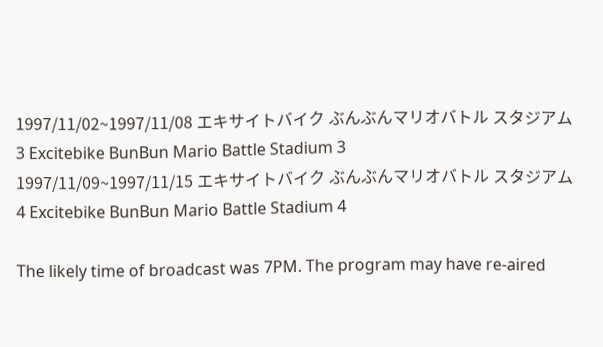1997/11/02~1997/11/08 エキサイトバイク ぶんぶんマリオバトル スタジアム3 Excitebike BunBun Mario Battle Stadium 3
1997/11/09~1997/11/15 エキサイトバイク ぶんぶんマリオバトル スタジアム4 Excitebike BunBun Mario Battle Stadium 4

The likely time of broadcast was 7PM. The program may have re-aired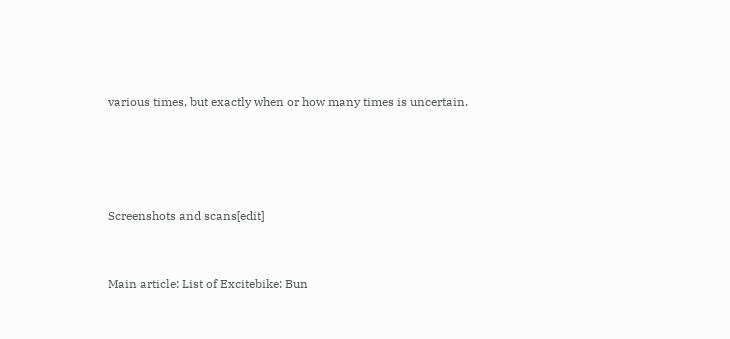various times, but exactly when or how many times is uncertain.




Screenshots and scans[edit]


Main article: List of Excitebike: Bun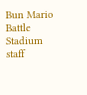Bun Mario Battle Stadium staff